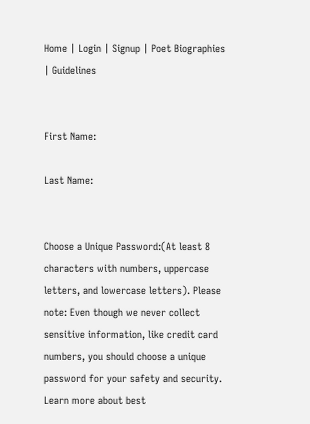Home | Login | Signup | Poet Biographies | Guidelines


First Name:

Last Name:


Choose a Unique Password:(At least 8 characters with numbers, uppercase letters, and lowercase letters). Please note: Even though we never collect sensitive information, like credit card numbers, you should choose a unique password for your safety and security. Learn more about best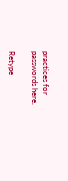practices for passwords here.

Retype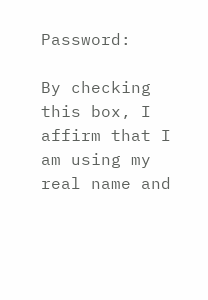Password:

By checking this box, I affirm that I am using my real name and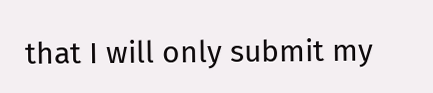that I will only submit my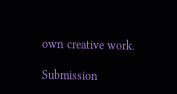own creative work.

Submission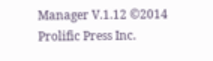Manager V.1.12 ©2014 Prolific Press Inc.